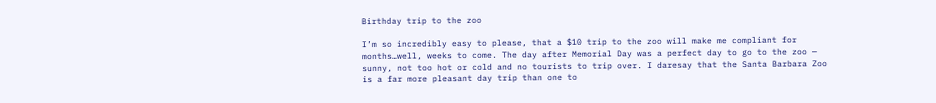Birthday trip to the zoo

I’m so incredibly easy to please, that a $10 trip to the zoo will make me compliant for months…well, weeks to come. The day after Memorial Day was a perfect day to go to the zoo — sunny, not too hot or cold and no tourists to trip over. I daresay that the Santa Barbara Zoo is a far more pleasant day trip than one to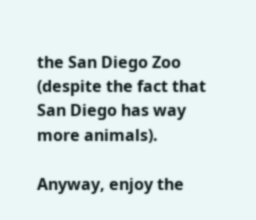the San Diego Zoo (despite the fact that San Diego has way more animals).

Anyway, enjoy the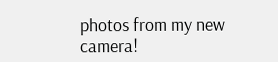photos from my new camera!